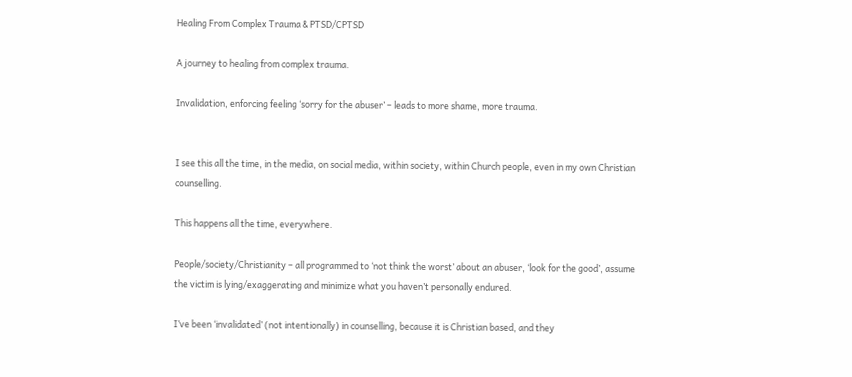Healing From Complex Trauma & PTSD/CPTSD

A journey to healing from complex trauma.

Invalidation, enforcing feeling ‘sorry for the abuser’ – leads to more shame, more trauma.


I see this all the time, in the media, on social media, within society, within Church people, even in my own Christian counselling.

This happens all the time, everywhere.

People/society/Christianity – all programmed to ‘not think the worst’ about an abuser, ‘look for the good’, assume the victim is lying/exaggerating and minimize what you haven’t personally endured.

I’ve been ‘invalidated’ (not intentionally) in counselling, because it is Christian based, and they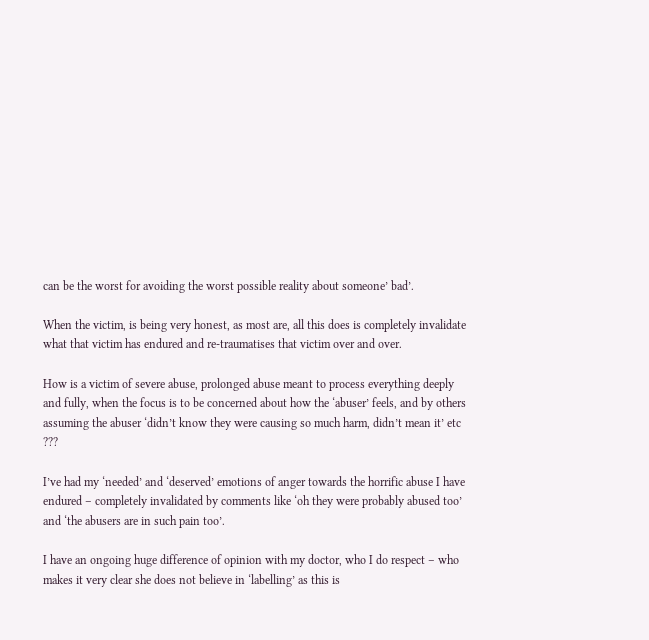can be the worst for avoiding the worst possible reality about someone’ bad’.

When the victim, is being very honest, as most are, all this does is completely invalidate what that victim has endured and re-traumatises that victim over and over.

How is a victim of severe abuse, prolonged abuse meant to process everything deeply and fully, when the focus is to be concerned about how the ‘abuser’ feels, and by others assuming the abuser ‘didn’t know they were causing so much harm, didn’t mean it’ etc ???

I’ve had my ‘needed’ and ‘deserved’ emotions of anger towards the horrific abuse I have endured – completely invalidated by comments like ‘oh they were probably abused too’ and ‘the abusers are in such pain too’.

I have an ongoing huge difference of opinion with my doctor, who I do respect – who makes it very clear she does not believe in ‘labelling’ as this is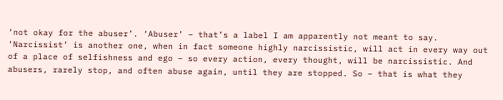‘not okay for the abuser’. ‘Abuser’ – that’s a label I am apparently not meant to say. ‘Narcissist’ is another one, when in fact someone highly narcissistic, will act in every way out of a place of selfishness and ego – so every action, every thought, will be narcissistic. And abusers, rarely stop, and often abuse again, until they are stopped. So – that is what they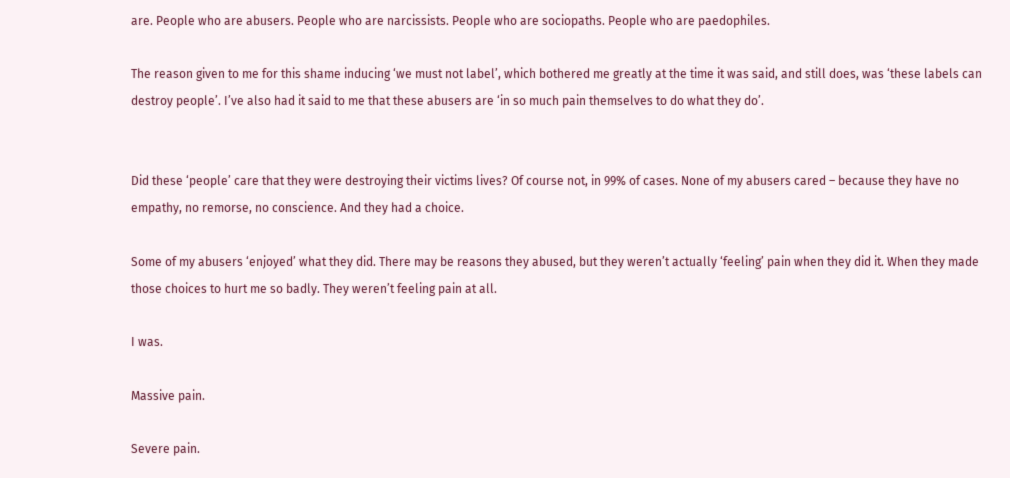are. People who are abusers. People who are narcissists. People who are sociopaths. People who are paedophiles.

The reason given to me for this shame inducing ‘we must not label’, which bothered me greatly at the time it was said, and still does, was ‘these labels can destroy people’. I’ve also had it said to me that these abusers are ‘in so much pain themselves to do what they do’.


Did these ‘people’ care that they were destroying their victims lives? Of course not, in 99% of cases. None of my abusers cared – because they have no empathy, no remorse, no conscience. And they had a choice.

Some of my abusers ‘enjoyed’ what they did. There may be reasons they abused, but they weren’t actually ‘feeling’ pain when they did it. When they made those choices to hurt me so badly. They weren’t feeling pain at all.

I was.

Massive pain.

Severe pain.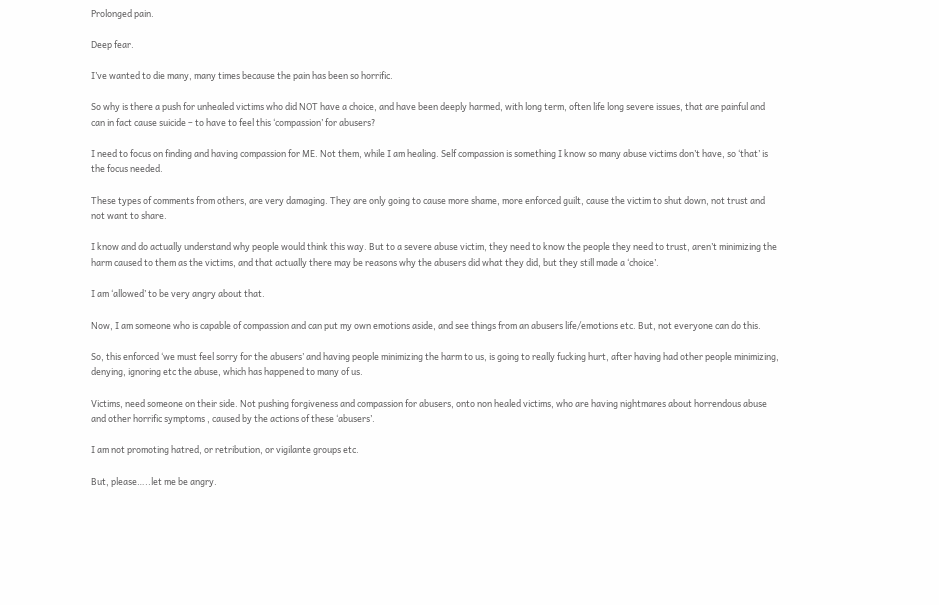Prolonged pain.

Deep fear.

I’ve wanted to die many, many times because the pain has been so horrific.

So why is there a push for unhealed victims who did NOT have a choice, and have been deeply harmed, with long term, often life long severe issues, that are painful and can in fact cause suicide – to have to feel this ‘compassion’ for abusers?

I need to focus on finding and having compassion for ME. Not them, while I am healing. Self compassion is something I know so many abuse victims don’t have, so ‘that’ is the focus needed.

These types of comments from others, are very damaging. They are only going to cause more shame, more enforced guilt, cause the victim to shut down, not trust and not want to share.

I know and do actually understand why people would think this way. But to a severe abuse victim, they need to know the people they need to trust, aren’t minimizing the harm caused to them as the victims, and that actually there may be reasons why the abusers did what they did, but they still made a ‘choice’.

I am ‘allowed’ to be very angry about that.

Now, I am someone who is capable of compassion and can put my own emotions aside, and see things from an abusers life/emotions etc. But, not everyone can do this.

So, this enforced ‘we must feel sorry for the abusers’ and having people minimizing the harm to us, is going to really fucking hurt, after having had other people minimizing, denying, ignoring etc the abuse, which has happened to many of us.

Victims, need someone on their side. Not pushing forgiveness and compassion for abusers, onto non healed victims, who are having nightmares about horrendous abuse and other horrific symptoms , caused by the actions of these ‘abusers’.

I am not promoting hatred, or retribution, or vigilante groups etc.

But, please…..let me be angry.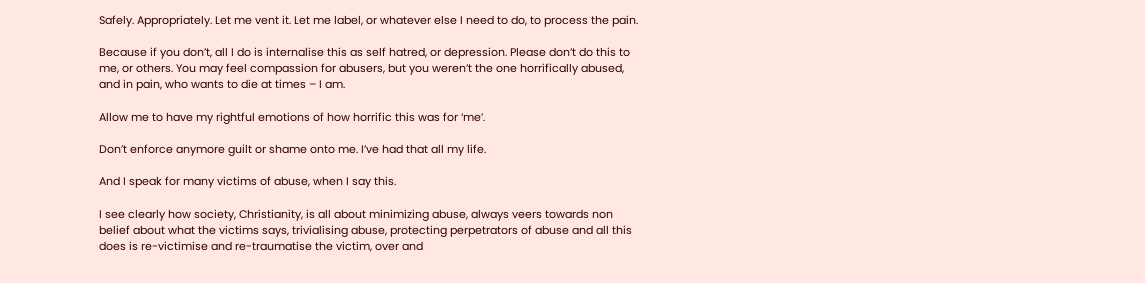Safely. Appropriately. Let me vent it. Let me label, or whatever else I need to do, to process the pain.

Because if you don’t, all I do is internalise this as self hatred, or depression. Please don’t do this to me, or others. You may feel compassion for abusers, but you weren’t the one horrifically abused, and in pain, who wants to die at times – I am.

Allow me to have my rightful emotions of how horrific this was for ‘me’.

Don’t enforce anymore guilt or shame onto me. I’ve had that all my life.

And I speak for many victims of abuse, when I say this.

I see clearly how society, Christianity, is all about minimizing abuse, always veers towards non belief about what the victims says, trivialising abuse, protecting perpetrators of abuse and all this does is re-victimise and re-traumatise the victim, over and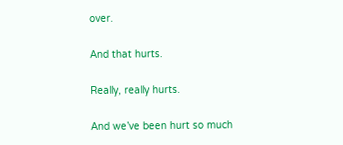over.

And that hurts.

Really, really hurts.

And we’ve been hurt so much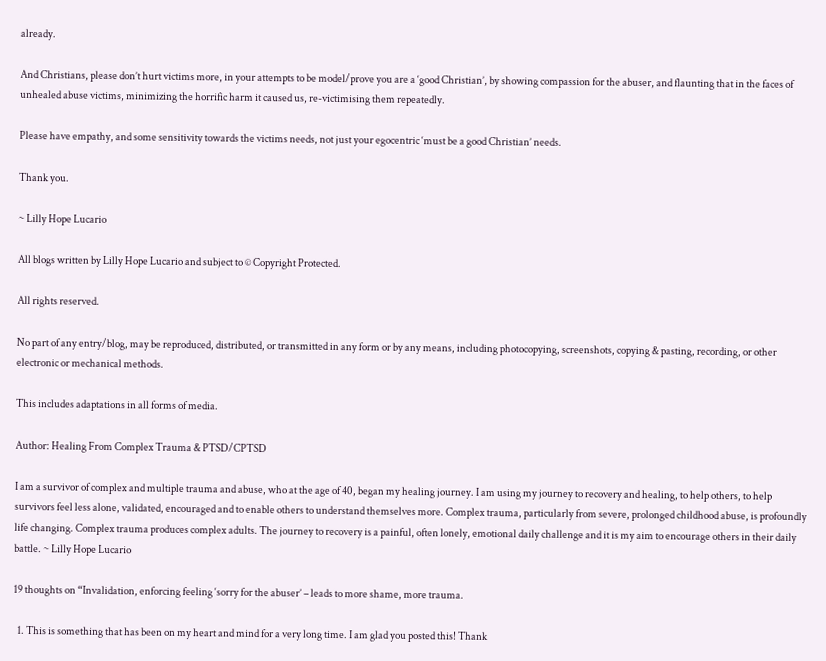already.

And Christians, please don’t hurt victims more, in your attempts to be model/prove you are a ‘good Christian’, by showing compassion for the abuser, and flaunting that in the faces of unhealed abuse victims, minimizing the horrific harm it caused us, re-victimising them repeatedly.

Please have empathy, and some sensitivity towards the victims needs, not just your egocentric ‘must be a good Christian’ needs.

Thank you.

~ Lilly Hope Lucario

All blogs written by Lilly Hope Lucario and subject to © Copyright Protected.

All rights reserved.

No part of any entry/blog, may be reproduced, distributed, or transmitted in any form or by any means, including photocopying, screenshots, copying & pasting, recording, or other electronic or mechanical methods.

This includes adaptations in all forms of media.

Author: Healing From Complex Trauma & PTSD/CPTSD

I am a survivor of complex and multiple trauma and abuse, who at the age of 40, began my healing journey. I am using my journey to recovery and healing, to help others, to help survivors feel less alone, validated, encouraged and to enable others to understand themselves more. Complex trauma, particularly from severe, prolonged childhood abuse, is profoundly life changing. Complex trauma produces complex adults. The journey to recovery is a painful, often lonely, emotional daily challenge and it is my aim to encourage others in their daily battle. ~ Lilly Hope Lucario

19 thoughts on “Invalidation, enforcing feeling ‘sorry for the abuser’ – leads to more shame, more trauma.

  1. This is something that has been on my heart and mind for a very long time. I am glad you posted this! Thank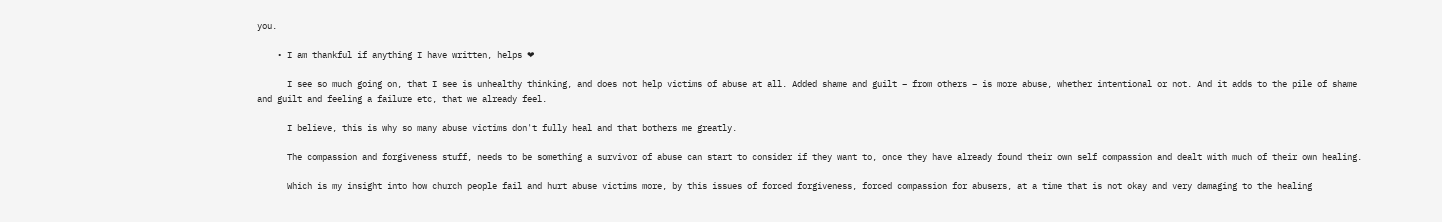you.

    • I am thankful if anything I have written, helps ❤

      I see so much going on, that I see is unhealthy thinking, and does not help victims of abuse at all. Added shame and guilt – from others – is more abuse, whether intentional or not. And it adds to the pile of shame and guilt and feeling a failure etc, that we already feel.

      I believe, this is why so many abuse victims don't fully heal and that bothers me greatly.

      The compassion and forgiveness stuff, needs to be something a survivor of abuse can start to consider if they want to, once they have already found their own self compassion and dealt with much of their own healing.

      Which is my insight into how church people fail and hurt abuse victims more, by this issues of forced forgiveness, forced compassion for abusers, at a time that is not okay and very damaging to the healing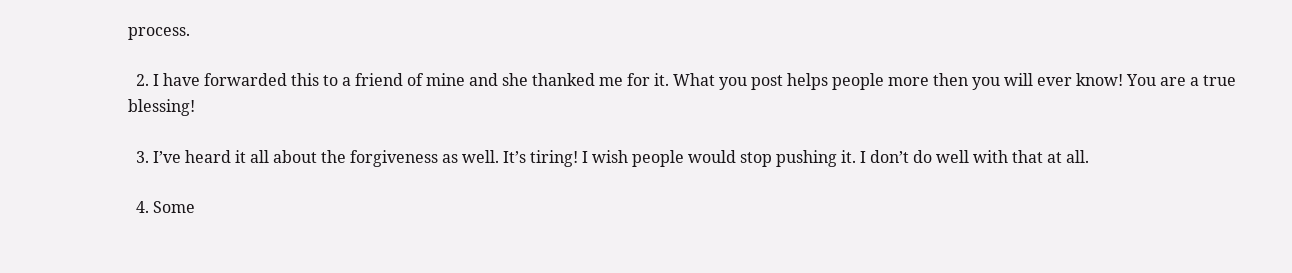process.

  2. I have forwarded this to a friend of mine and she thanked me for it. What you post helps people more then you will ever know! You are a true blessing!

  3. I’ve heard it all about the forgiveness as well. It’s tiring! I wish people would stop pushing it. I don’t do well with that at all.

  4. Some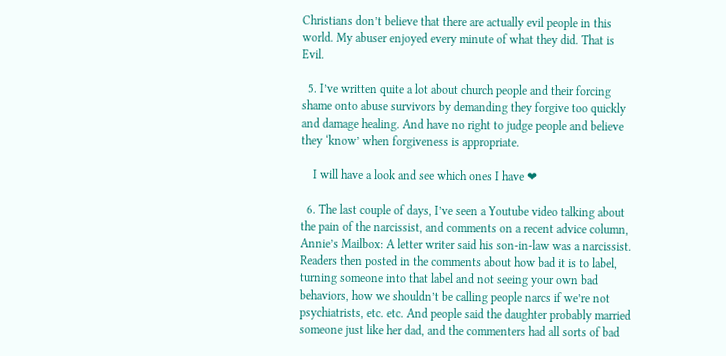Christians don’t believe that there are actually evil people in this world. My abuser enjoyed every minute of what they did. That is Evil.

  5. I’ve written quite a lot about church people and their forcing shame onto abuse survivors by demanding they forgive too quickly and damage healing. And have no right to judge people and believe they ‘know’ when forgiveness is appropriate.

    I will have a look and see which ones I have ❤

  6. The last couple of days, I’ve seen a Youtube video talking about the pain of the narcissist, and comments on a recent advice column, Annie’s Mailbox: A letter writer said his son-in-law was a narcissist. Readers then posted in the comments about how bad it is to label, turning someone into that label and not seeing your own bad behaviors, how we shouldn’t be calling people narcs if we’re not psychiatrists, etc. etc. And people said the daughter probably married someone just like her dad, and the commenters had all sorts of bad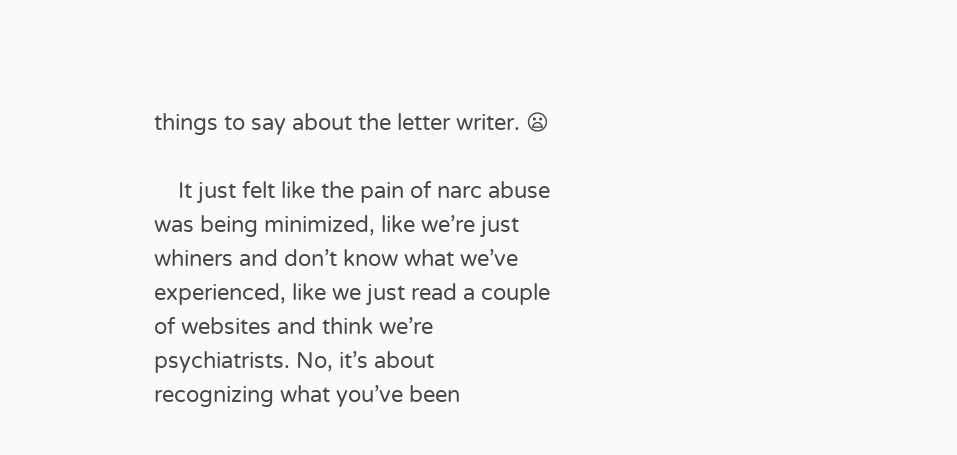things to say about the letter writer. 😦

    It just felt like the pain of narc abuse was being minimized, like we’re just whiners and don’t know what we’ve experienced, like we just read a couple of websites and think we’re psychiatrists. No, it’s about recognizing what you’ve been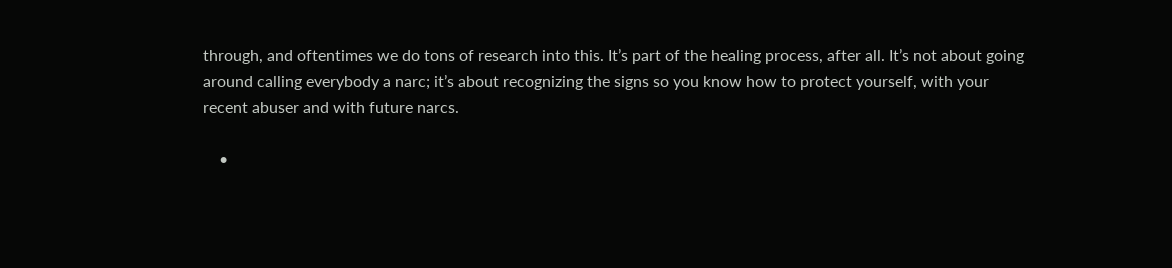through, and oftentimes we do tons of research into this. It’s part of the healing process, after all. It’s not about going around calling everybody a narc; it’s about recognizing the signs so you know how to protect yourself, with your recent abuser and with future narcs.

    •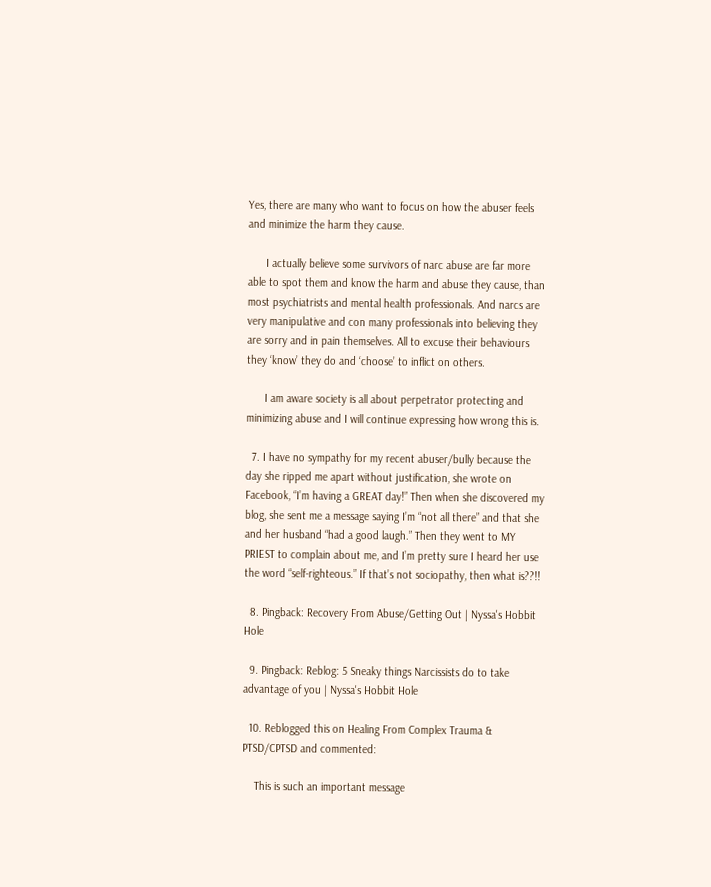Yes, there are many who want to focus on how the abuser feels and minimize the harm they cause.

      I actually believe some survivors of narc abuse are far more able to spot them and know the harm and abuse they cause, than most psychiatrists and mental health professionals. And narcs are very manipulative and con many professionals into believing they are sorry and in pain themselves. All to excuse their behaviours they ‘know’ they do and ‘choose’ to inflict on others.

      I am aware society is all about perpetrator protecting and minimizing abuse and I will continue expressing how wrong this is.

  7. I have no sympathy for my recent abuser/bully because the day she ripped me apart without justification, she wrote on Facebook, “I’m having a GREAT day!” Then when she discovered my blog, she sent me a message saying I’m “not all there” and that she and her husband “had a good laugh.” Then they went to MY PRIEST to complain about me, and I’m pretty sure I heard her use the word “self-righteous.” If that’s not sociopathy, then what is??!!

  8. Pingback: Recovery From Abuse/Getting Out | Nyssa's Hobbit Hole

  9. Pingback: Reblog: 5 Sneaky things Narcissists do to take advantage of you | Nyssa's Hobbit Hole

  10. Reblogged this on Healing From Complex Trauma & PTSD/CPTSD and commented:

    This is such an important message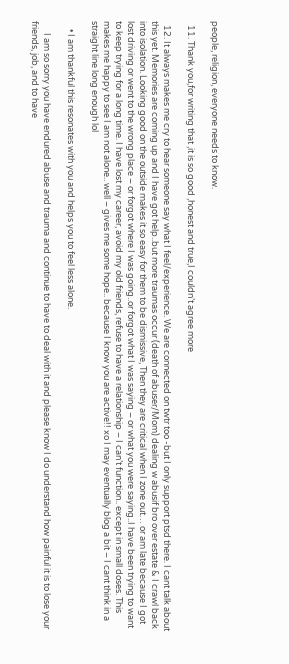people, religion, everyone needs to know.

  11. Thank you,for writing that ,it is so good ,honest and true,I couldn’t agree more

  12. It always makes me cry to hear someone say what I feel/experience. We are connected on twtr too -but I only support ptsd there. I cant talk about this yet. Memories are coming up and I have got help..but more traumas occur (death of abuser/Mom) dealing w abusif bro over estate & I crawl back into isolation. Looking good on the outside makes it so easy for them to be dismissive, Then they are critical when I zone out… or am late because I got lost driving or went to the wrong place – or forgot where I was going..or forgot what I was saying – or what you were saying..I have been trying to want to keep trying for a long time. I have lost my career, avoid my old friends, refuse to have a relationship – I can’t function.. except in small doses. This makes me happy to see I am not alone.. well – gives me some hope.. because I know you are active!! xo I may eventually blog a bit – I cant think in a straight line long enough lol

    • I am thankful this resonates with you and helps you to feel less alone.

      I am so sorry you have endured abuse and trauma and continue to have to deal with it and please know I do understand how painful it is to lose your friends, job, and to have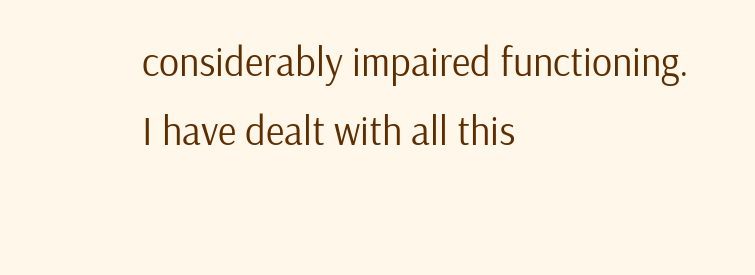considerably impaired functioning. I have dealt with all this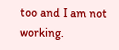too and I am not working.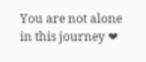You are not alone in this journey ❤